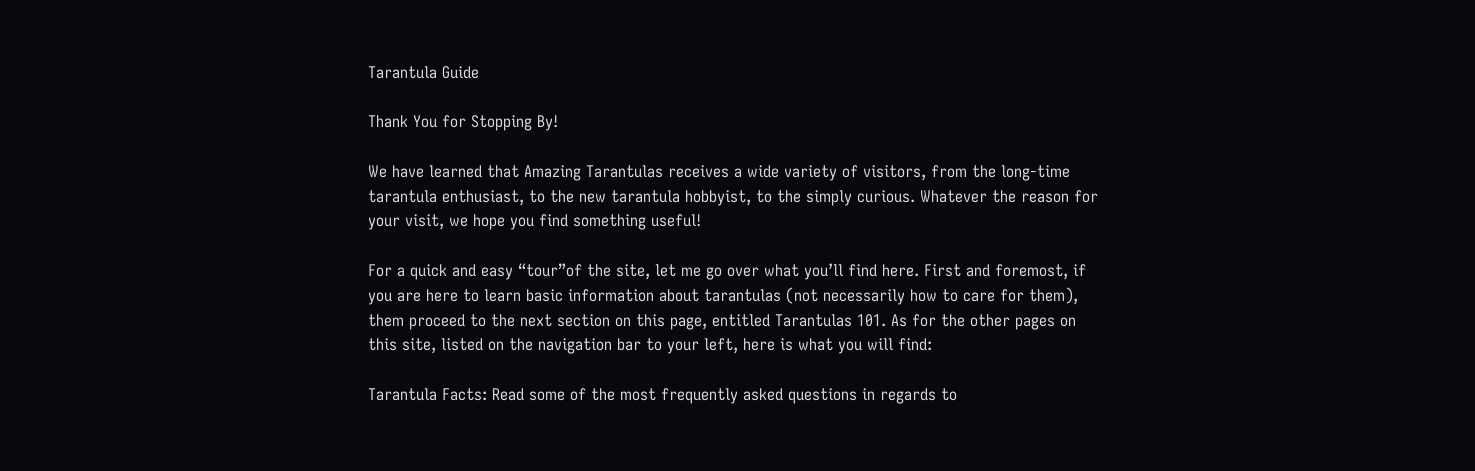Tarantula Guide

Thank You for Stopping By!

We have learned that Amazing Tarantulas receives a wide variety of visitors, from the long-time tarantula enthusiast, to the new tarantula hobbyist, to the simply curious. Whatever the reason for your visit, we hope you find something useful!

For a quick and easy “tour”of the site, let me go over what you’ll find here. First and foremost, if you are here to learn basic information about tarantulas (not necessarily how to care for them), them proceed to the next section on this page, entitled Tarantulas 101. As for the other pages on this site, listed on the navigation bar to your left, here is what you will find:

Tarantula Facts: Read some of the most frequently asked questions in regards to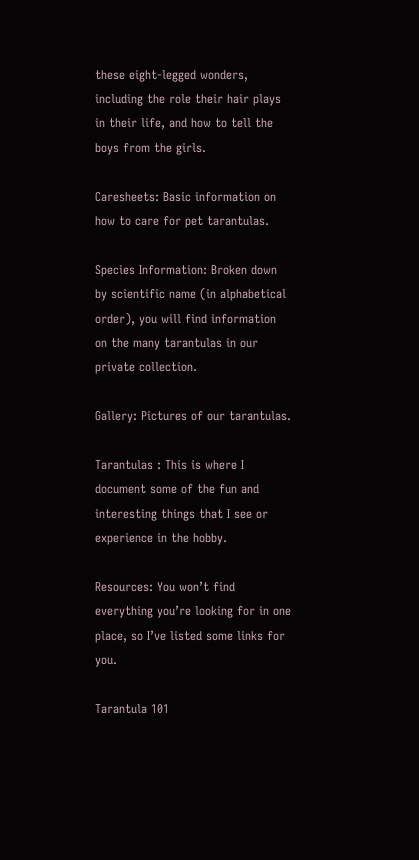these eight-legged wonders, including the role their hair plays in their life, and how to tell the boys from the girls.

Caresheets: Basic information on how to care for pet tarantulas.

Species Information: Broken down by scientific name (in alphabetical order), you will find information on the many tarantulas in our private collection.

Gallery: Pictures of our tarantulas.

Tarantulas : This is where I document some of the fun and interesting things that I see or experience in the hobby.

Resources: You won’t find everything you’re looking for in one place, so I’ve listed some links for you.

Tarantula 101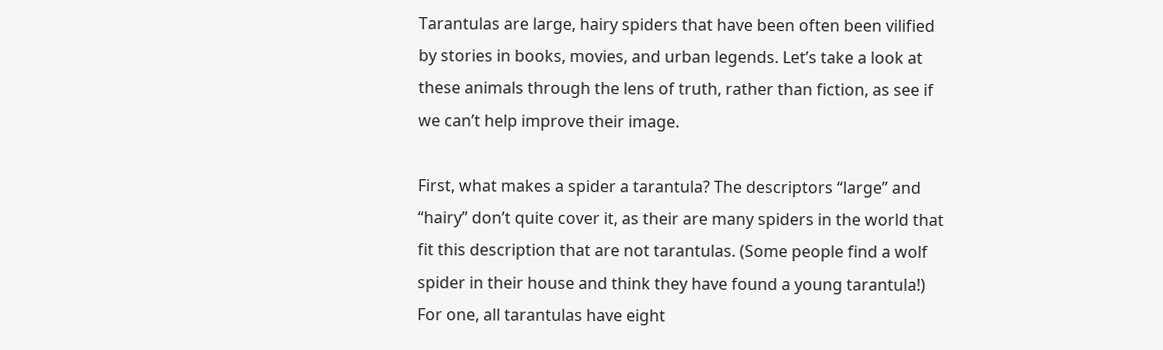Tarantulas are large, hairy spiders that have been often been vilified by stories in books, movies, and urban legends. Let’s take a look at these animals through the lens of truth, rather than fiction, as see if we can’t help improve their image.

First, what makes a spider a tarantula? The descriptors “large” and “hairy” don’t quite cover it, as their are many spiders in the world that fit this description that are not tarantulas. (Some people find a wolf spider in their house and think they have found a young tarantula!) For one, all tarantulas have eight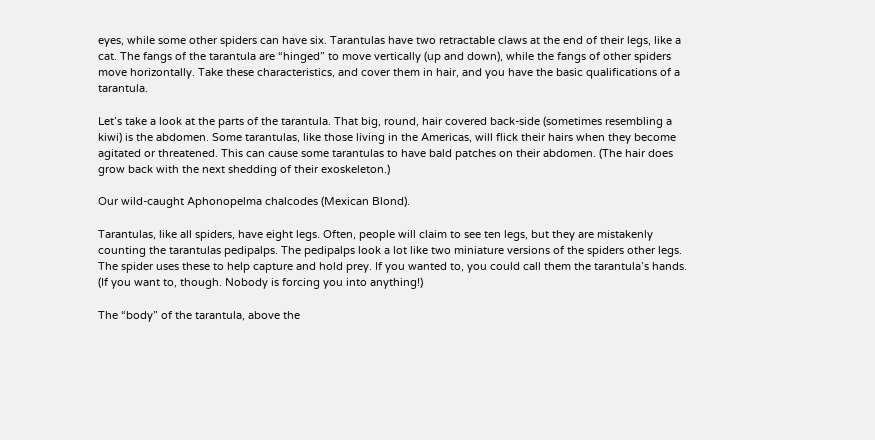eyes, while some other spiders can have six. Tarantulas have two retractable claws at the end of their legs, like a cat. The fangs of the tarantula are “hinged” to move vertically (up and down), while the fangs of other spiders move horizontally. Take these characteristics, and cover them in hair, and you have the basic qualifications of a tarantula.

Let’s take a look at the parts of the tarantula. That big, round, hair covered back-side (sometimes resembling a kiwi) is the abdomen. Some tarantulas, like those living in the Americas, will flick their hairs when they become agitated or threatened. This can cause some tarantulas to have bald patches on their abdomen. (The hair does grow back with the next shedding of their exoskeleton.)

Our wild-caught Aphonopelma chalcodes (Mexican Blond).

Tarantulas, like all spiders, have eight legs. Often, people will claim to see ten legs, but they are mistakenly counting the tarantulas pedipalps. The pedipalps look a lot like two miniature versions of the spiders other legs. The spider uses these to help capture and hold prey. If you wanted to, you could call them the tarantula’s hands. (If you want to, though. Nobody is forcing you into anything!)

The “body” of the tarantula, above the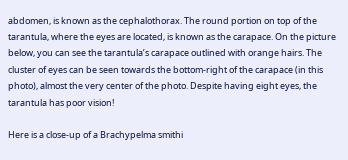abdomen, is known as the cephalothorax. The round portion on top of the tarantula, where the eyes are located, is known as the carapace. On the picture below, you can see the tarantula’s carapace outlined with orange hairs. The cluster of eyes can be seen towards the bottom-right of the carapace (in this photo), almost the very center of the photo. Despite having eight eyes, the tarantula has poor vision!

Here is a close-up of a Brachypelma smithi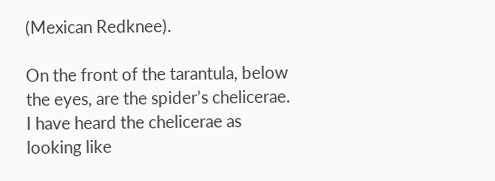(Mexican Redknee).

On the front of the tarantula, below the eyes, are the spider’s chelicerae. I have heard the chelicerae as looking like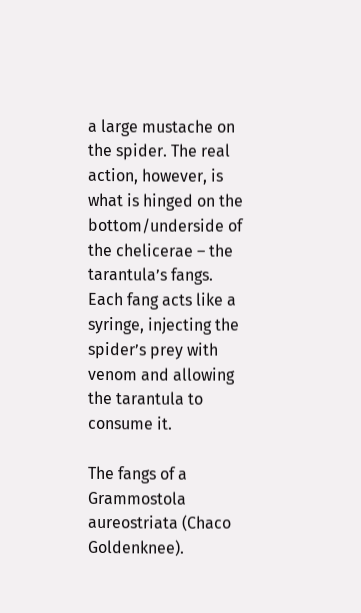a large mustache on the spider. The real action, however, is what is hinged on the bottom/underside of the chelicerae – the tarantula’s fangs. Each fang acts like a syringe, injecting the spider’s prey with venom and allowing the tarantula to consume it.

The fangs of a Grammostola aureostriata (Chaco Goldenknee).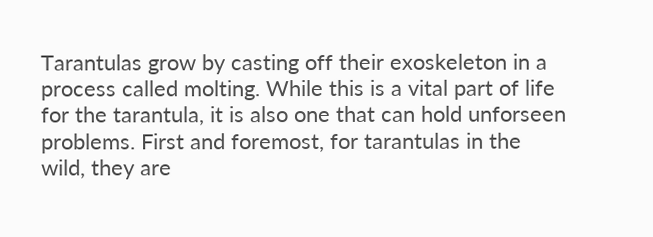Tarantulas grow by casting off their exoskeleton in a process called molting. While this is a vital part of life for the tarantula, it is also one that can hold unforseen problems. First and foremost, for tarantulas in the wild, they are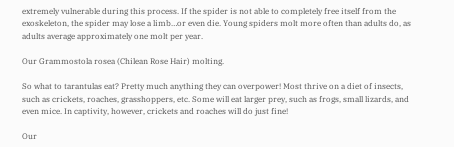extremely vulnerable during this process. If the spider is not able to completely free itself from the exoskeleton, the spider may lose a limb…or even die. Young spiders molt more often than adults do, as adults average approximately one molt per year.

Our Grammostola rosea (Chilean Rose Hair) molting.

So what to tarantulas eat? Pretty much anything they can overpower! Most thrive on a diet of insects, such as crickets, roaches, grasshoppers, etc. Some will eat larger prey, such as frogs, small lizards, and even mice. In captivity, however, crickets and roaches will do just fine!

Our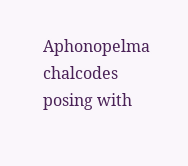Aphonopelma chalcodes posing with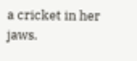a cricket in her jaws.